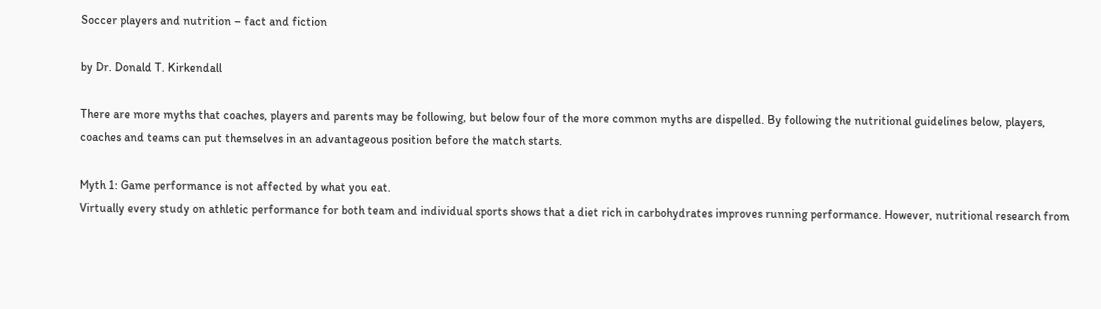Soccer players and nutrition – fact and fiction

by Dr. Donald T. Kirkendall

There are more myths that coaches, players and parents may be following, but below four of the more common myths are dispelled. By following the nutritional guidelines below, players, coaches and teams can put themselves in an advantageous position before the match starts.

Myth 1: Game performance is not affected by what you eat.
Virtually every study on athletic performance for both team and individual sports shows that a diet rich in carbohydrates improves running performance. However, nutritional research from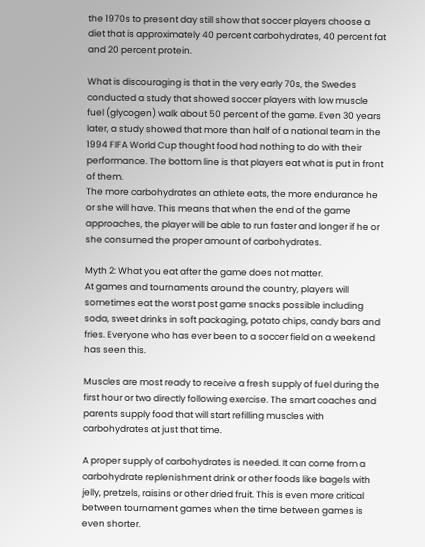the 1970s to present day still show that soccer players choose a diet that is approximately 40 percent carbohydrates, 40 percent fat and 20 percent protein.

What is discouraging is that in the very early 70s, the Swedes conducted a study that showed soccer players with low muscle fuel (glycogen) walk about 50 percent of the game. Even 30 years later, a study showed that more than half of a national team in the 1994 FIFA World Cup thought food had nothing to do with their performance. The bottom line is that players eat what is put in front of them.
The more carbohydrates an athlete eats, the more endurance he or she will have. This means that when the end of the game approaches, the player will be able to run faster and longer if he or she consumed the proper amount of carbohydrates.

Myth 2: What you eat after the game does not matter.
At games and tournaments around the country, players will sometimes eat the worst post game snacks possible including soda, sweet drinks in soft packaging, potato chips, candy bars and fries. Everyone who has ever been to a soccer field on a weekend has seen this.

Muscles are most ready to receive a fresh supply of fuel during the first hour or two directly following exercise. The smart coaches and parents supply food that will start refilling muscles with carbohydrates at just that time.

A proper supply of carbohydrates is needed. It can come from a carbohydrate replenishment drink or other foods like bagels with jelly, pretzels, raisins or other dried fruit. This is even more critical between tournament games when the time between games is even shorter.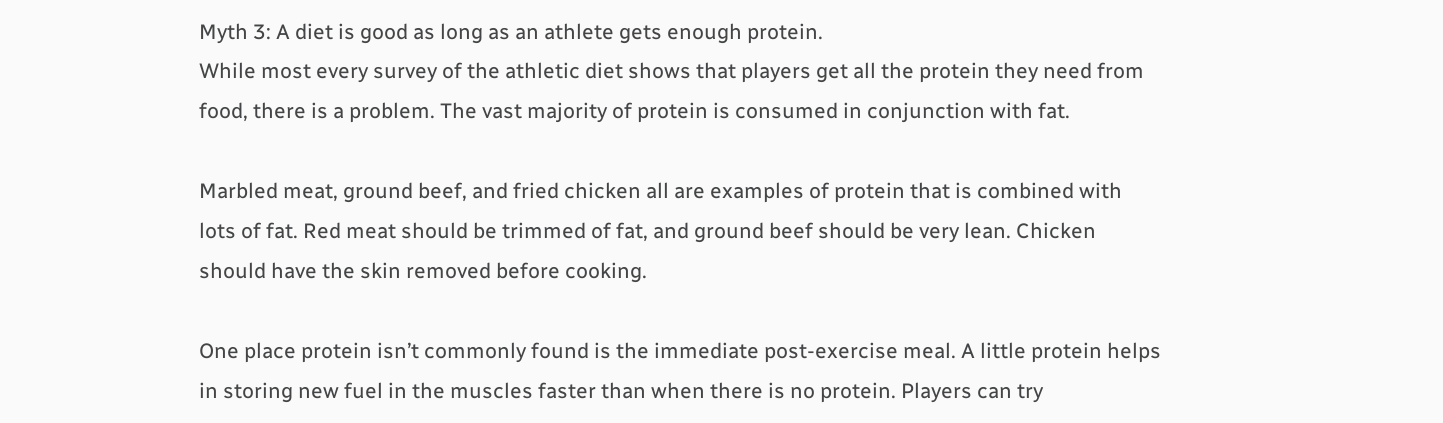Myth 3: A diet is good as long as an athlete gets enough protein.
While most every survey of the athletic diet shows that players get all the protein they need from food, there is a problem. The vast majority of protein is consumed in conjunction with fat.

Marbled meat, ground beef, and fried chicken all are examples of protein that is combined with lots of fat. Red meat should be trimmed of fat, and ground beef should be very lean. Chicken should have the skin removed before cooking.

One place protein isn’t commonly found is the immediate post-exercise meal. A little protein helps in storing new fuel in the muscles faster than when there is no protein. Players can try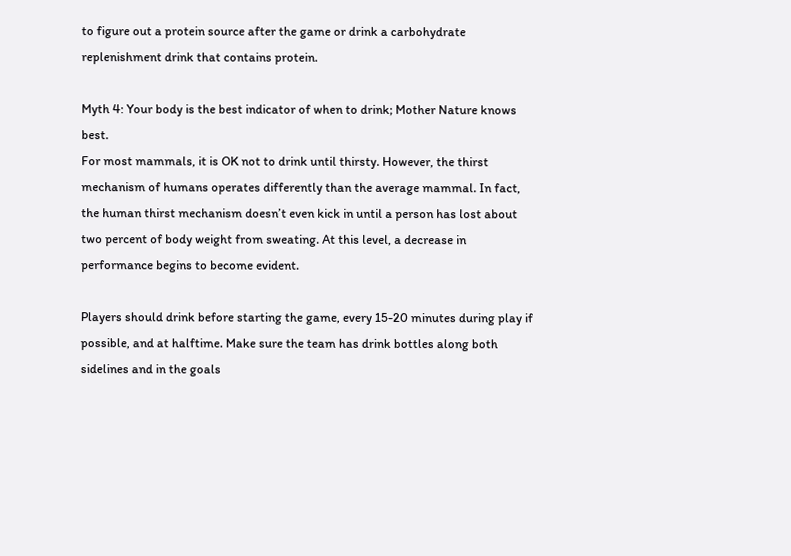to figure out a protein source after the game or drink a carbohydrate replenishment drink that contains protein.

Myth 4: Your body is the best indicator of when to drink; Mother Nature knows best.
For most mammals, it is OK not to drink until thirsty. However, the thirst mechanism of humans operates differently than the average mammal. In fact, the human thirst mechanism doesn’t even kick in until a person has lost about two percent of body weight from sweating. At this level, a decrease in performance begins to become evident.

Players should drink before starting the game, every 15-20 minutes during play if possible, and at halftime. Make sure the team has drink bottles along both sidelines and in the goals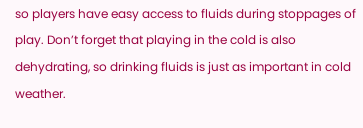so players have easy access to fluids during stoppages of play. Don’t forget that playing in the cold is also dehydrating, so drinking fluids is just as important in cold weather.